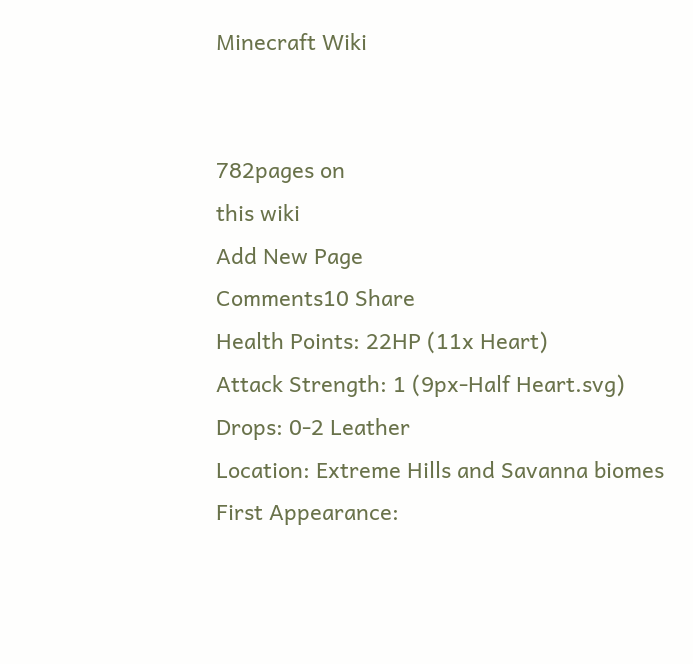Minecraft Wiki


782pages on
this wiki
Add New Page
Comments10 Share
Health Points: 22HP (11x Heart)
Attack Strength: 1 (9px-Half Heart.svg)
Drops: 0-2 Leather
Location: Extreme Hills and Savanna biomes
First Appearance: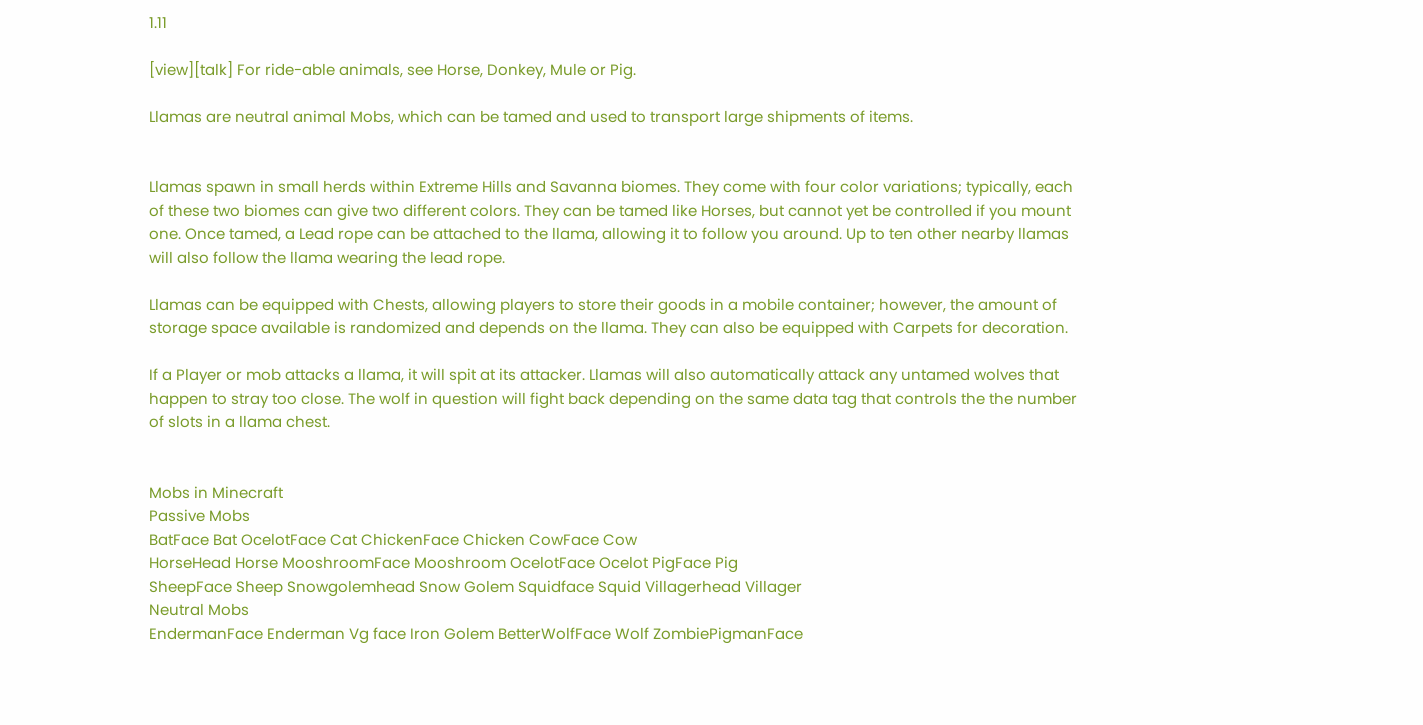1.11

[view][talk] For ride-able animals, see Horse, Donkey, Mule or Pig.

Llamas are neutral animal Mobs, which can be tamed and used to transport large shipments of items.


Llamas spawn in small herds within Extreme Hills and Savanna biomes. They come with four color variations; typically, each of these two biomes can give two different colors. They can be tamed like Horses, but cannot yet be controlled if you mount one. Once tamed, a Lead rope can be attached to the llama, allowing it to follow you around. Up to ten other nearby llamas will also follow the llama wearing the lead rope.

Llamas can be equipped with Chests, allowing players to store their goods in a mobile container; however, the amount of storage space available is randomized and depends on the llama. They can also be equipped with Carpets for decoration.

If a Player or mob attacks a llama, it will spit at its attacker. Llamas will also automatically attack any untamed wolves that happen to stray too close. The wolf in question will fight back depending on the same data tag that controls the the number of slots in a llama chest.


Mobs in Minecraft
Passive Mobs
BatFace Bat OcelotFace Cat ChickenFace Chicken CowFace Cow
HorseHead Horse MooshroomFace Mooshroom OcelotFace Ocelot PigFace Pig
SheepFace Sheep Snowgolemhead Snow Golem Squidface Squid Villagerhead Villager
Neutral Mobs
EndermanFace Enderman Vg face Iron Golem BetterWolfFace Wolf ZombiePigmanFace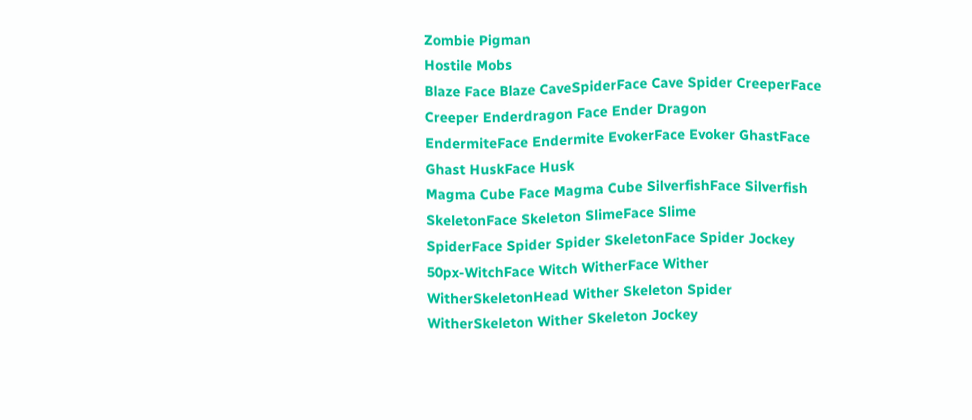Zombie Pigman
Hostile Mobs
Blaze Face Blaze CaveSpiderFace Cave Spider CreeperFace Creeper Enderdragon Face Ender Dragon
EndermiteFace Endermite EvokerFace Evoker GhastFace Ghast HuskFace Husk
Magma Cube Face Magma Cube SilverfishFace Silverfish SkeletonFace Skeleton SlimeFace Slime
SpiderFace Spider Spider SkeletonFace Spider Jockey 50px-WitchFace Witch WitherFace Wither
WitherSkeletonHead Wither Skeleton Spider WitherSkeleton Wither Skeleton Jockey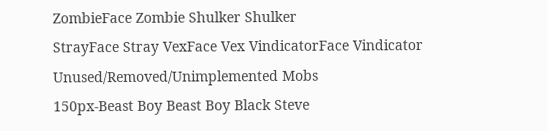ZombieFace Zombie Shulker Shulker
StrayFace Stray VexFace Vex VindicatorFace Vindicator
Unused/Removed/Unimplemented Mobs
150px-Beast Boy Beast Boy Black Steve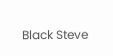Black Steve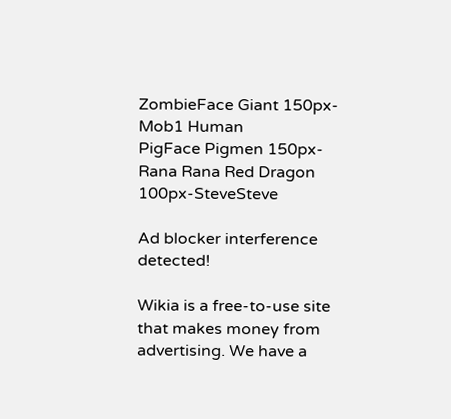ZombieFace Giant 150px-Mob1 Human
PigFace Pigmen 150px-Rana Rana Red Dragon 100px-SteveSteve

Ad blocker interference detected!

Wikia is a free-to-use site that makes money from advertising. We have a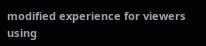modified experience for viewers using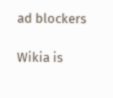ad blockers

Wikia is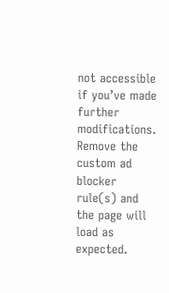not accessible if you’ve made further modifications. Remove the custom ad blocker rule(s) and the page will load as expected.